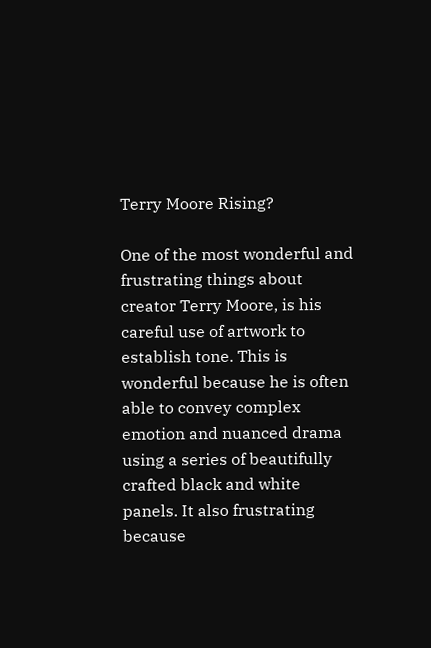Terry Moore Rising?

One of the most wonderful and frustrating things about creator Terry Moore, is his careful use of artwork to establish tone. This is wonderful because he is often able to convey complex emotion and nuanced drama using a series of beautifully crafted black and white panels. It also frustrating because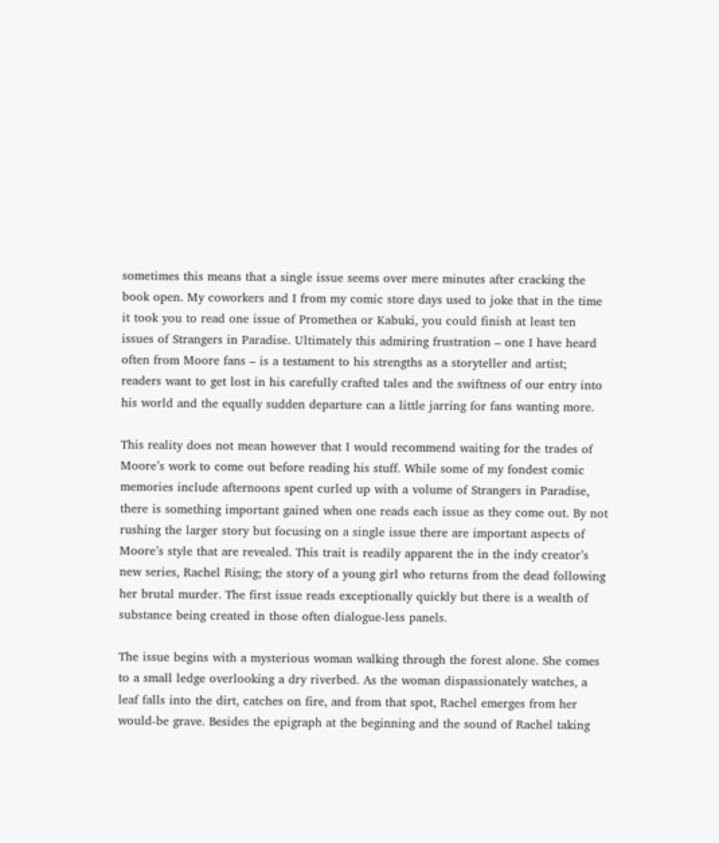sometimes this means that a single issue seems over mere minutes after cracking the book open. My coworkers and I from my comic store days used to joke that in the time it took you to read one issue of Promethea or Kabuki, you could finish at least ten issues of Strangers in Paradise. Ultimately this admiring frustration – one I have heard often from Moore fans – is a testament to his strengths as a storyteller and artist; readers want to get lost in his carefully crafted tales and the swiftness of our entry into his world and the equally sudden departure can a little jarring for fans wanting more.

This reality does not mean however that I would recommend waiting for the trades of Moore’s work to come out before reading his stuff. While some of my fondest comic memories include afternoons spent curled up with a volume of Strangers in Paradise, there is something important gained when one reads each issue as they come out. By not rushing the larger story but focusing on a single issue there are important aspects of Moore’s style that are revealed. This trait is readily apparent the in the indy creator’s new series, Rachel Rising; the story of a young girl who returns from the dead following her brutal murder. The first issue reads exceptionally quickly but there is a wealth of substance being created in those often dialogue-less panels.

The issue begins with a mysterious woman walking through the forest alone. She comes to a small ledge overlooking a dry riverbed. As the woman dispassionately watches, a leaf falls into the dirt, catches on fire, and from that spot, Rachel emerges from her would-be grave. Besides the epigraph at the beginning and the sound of Rachel taking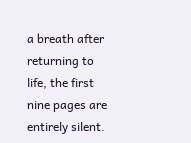a breath after returning to life, the first nine pages are entirely silent.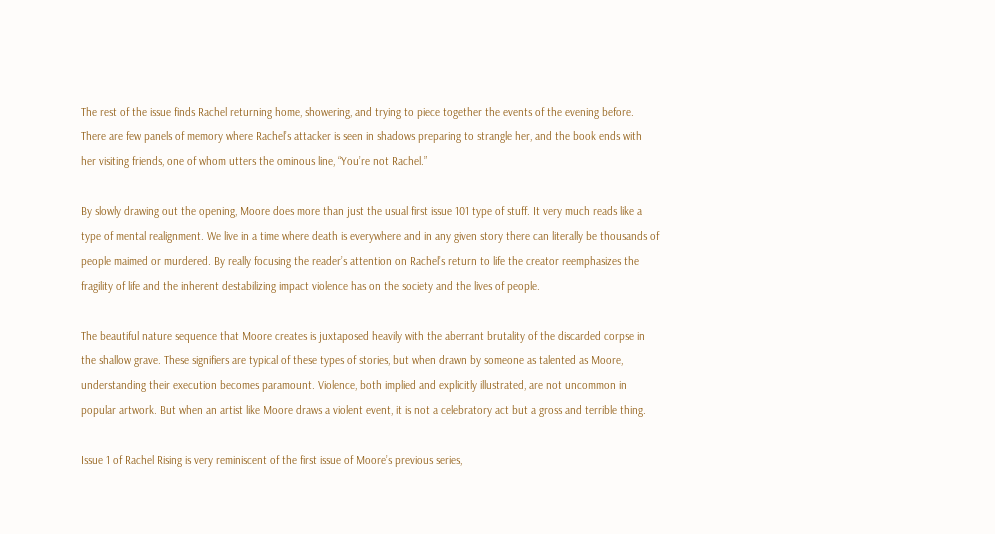The rest of the issue finds Rachel returning home, showering, and trying to piece together the events of the evening before. There are few panels of memory where Rachel’s attacker is seen in shadows preparing to strangle her, and the book ends with her visiting friends, one of whom utters the ominous line, “You’re not Rachel.”

By slowly drawing out the opening, Moore does more than just the usual first issue 101 type of stuff. It very much reads like a type of mental realignment. We live in a time where death is everywhere and in any given story there can literally be thousands of people maimed or murdered. By really focusing the reader’s attention on Rachel’s return to life the creator reemphasizes the fragility of life and the inherent destabilizing impact violence has on the society and the lives of people.

The beautiful nature sequence that Moore creates is juxtaposed heavily with the aberrant brutality of the discarded corpse in the shallow grave. These signifiers are typical of these types of stories, but when drawn by someone as talented as Moore, understanding their execution becomes paramount. Violence, both implied and explicitly illustrated, are not uncommon in popular artwork. But when an artist like Moore draws a violent event, it is not a celebratory act but a gross and terrible thing.

Issue 1 of Rachel Rising is very reminiscent of the first issue of Moore’s previous series,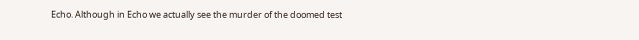Echo. Although in Echo we actually see the murder of the doomed test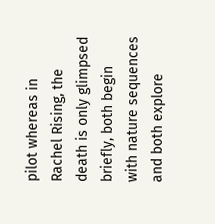pilot whereas in Rachel Rising, the death is only glimpsed briefly, both begin with nature sequences and both explore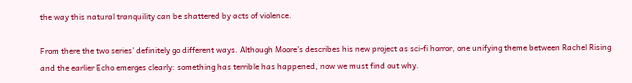the way this natural tranquility can be shattered by acts of violence.

From there the two series’ definitely go different ways. Although Moore’s describes his new project as sci-fi horror, one unifying theme between Rachel Rising and the earlier Echo emerges clearly: something has terrible has happened, now we must find out why.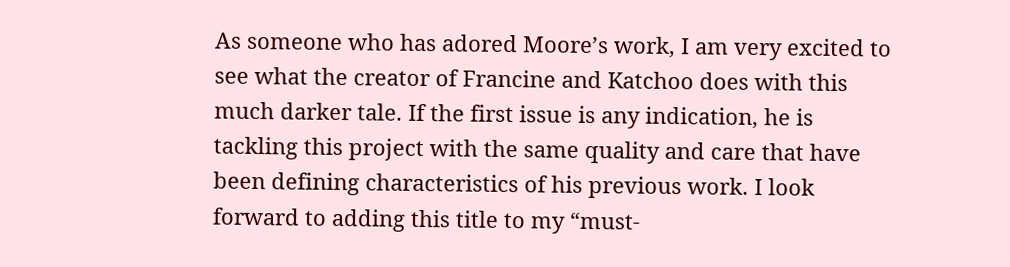As someone who has adored Moore’s work, I am very excited to see what the creator of Francine and Katchoo does with this much darker tale. If the first issue is any indication, he is tackling this project with the same quality and care that have been defining characteristics of his previous work. I look forward to adding this title to my “must-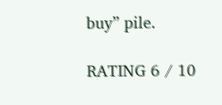buy” pile.

RATING 6 / 10